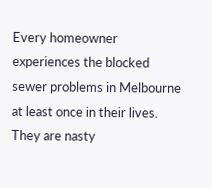Every homeowner experiences the blocked sewer problems in Melbourne at least once in their lives. They are nasty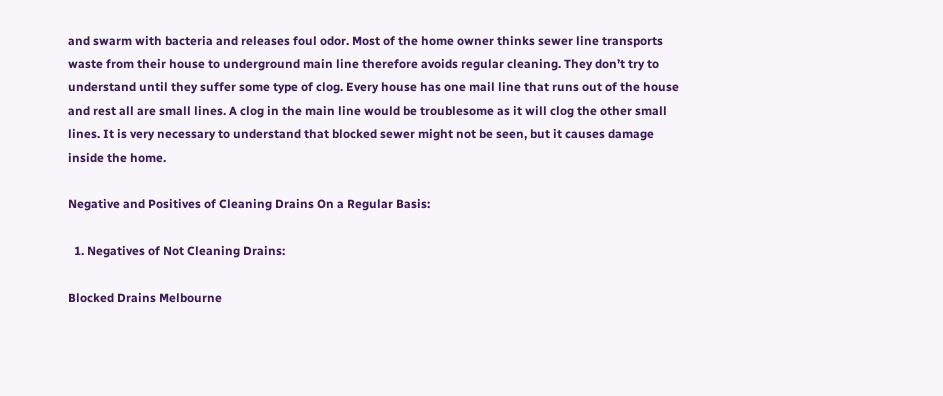and swarm with bacteria and releases foul odor. Most of the home owner thinks sewer line transports waste from their house to underground main line therefore avoids regular cleaning. They don’t try to understand until they suffer some type of clog. Every house has one mail line that runs out of the house and rest all are small lines. A clog in the main line would be troublesome as it will clog the other small lines. It is very necessary to understand that blocked sewer might not be seen, but it causes damage inside the home.

Negative and Positives of Cleaning Drains On a Regular Basis:

  1. Negatives of Not Cleaning Drains:

Blocked Drains Melbourne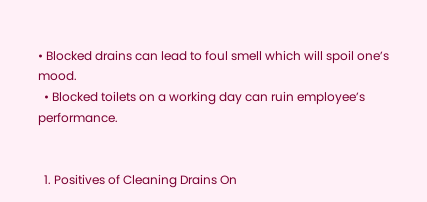• Blocked drains can lead to foul smell which will spoil one’s mood.
  • Blocked toilets on a working day can ruin employee’s performance.


  1. Positives of Cleaning Drains On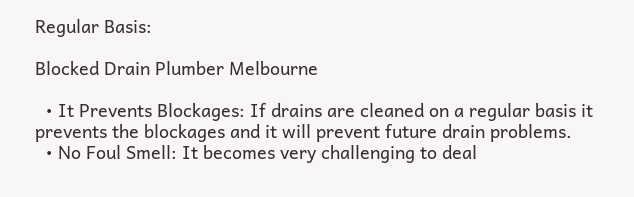Regular Basis:

Blocked Drain Plumber Melbourne

  • It Prevents Blockages: If drains are cleaned on a regular basis it prevents the blockages and it will prevent future drain problems.
  • No Foul Smell: It becomes very challenging to deal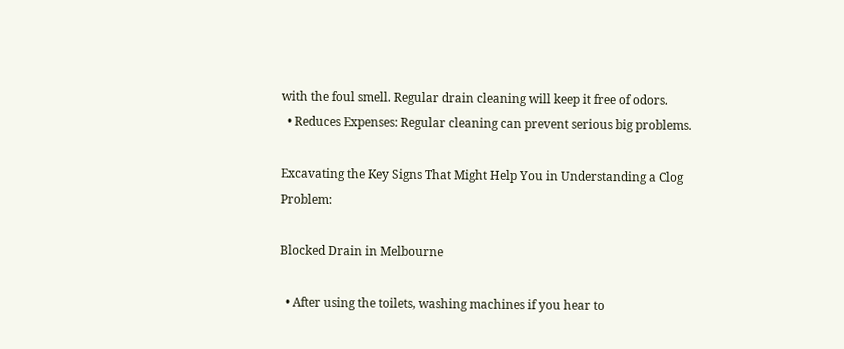with the foul smell. Regular drain cleaning will keep it free of odors.
  • Reduces Expenses: Regular cleaning can prevent serious big problems.

Excavating the Key Signs That Might Help You in Understanding a Clog Problem:

Blocked Drain in Melbourne

  • After using the toilets, washing machines if you hear to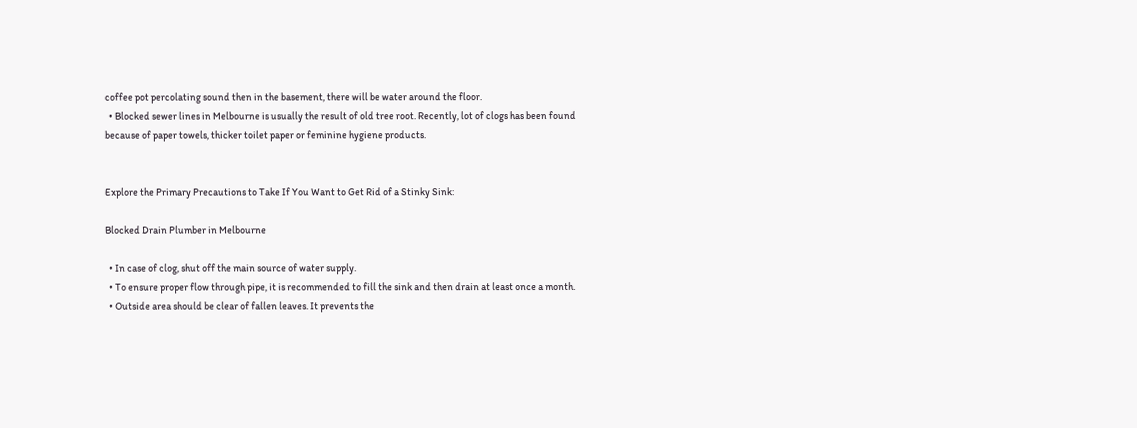coffee pot percolating sound then in the basement, there will be water around the floor.
  • Blocked sewer lines in Melbourne is usually the result of old tree root. Recently, lot of clogs has been found because of paper towels, thicker toilet paper or feminine hygiene products.


Explore the Primary Precautions to Take If You Want to Get Rid of a Stinky Sink:

Blocked Drain Plumber in Melbourne

  • In case of clog, shut off the main source of water supply.
  • To ensure proper flow through pipe, it is recommended to fill the sink and then drain at least once a month.
  • Outside area should be clear of fallen leaves. It prevents the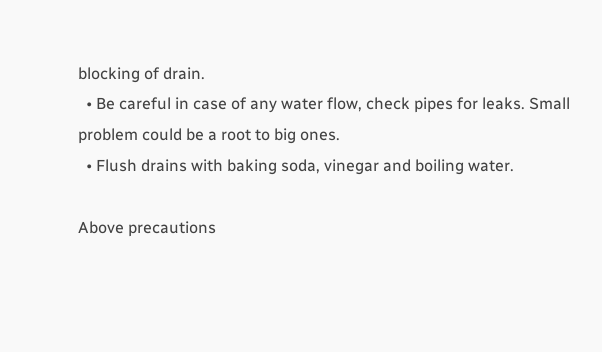blocking of drain.
  • Be careful in case of any water flow, check pipes for leaks. Small problem could be a root to big ones.
  • Flush drains with baking soda, vinegar and boiling water.

Above precautions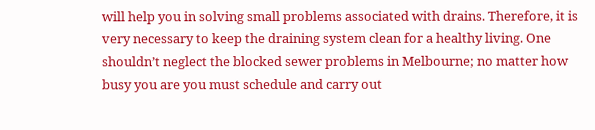will help you in solving small problems associated with drains. Therefore, it is very necessary to keep the draining system clean for a healthy living. One shouldn’t neglect the blocked sewer problems in Melbourne; no matter how busy you are you must schedule and carry out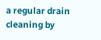a regular drain cleaning by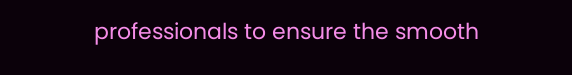professionals to ensure the smooth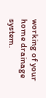working of your home drainage system.